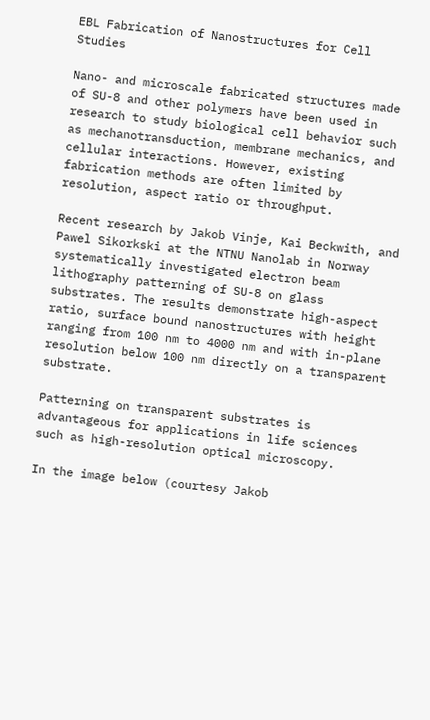EBL Fabrication of Nanostructures for Cell Studies

Nano- and microscale fabricated structures made of SU-8 and other polymers have been used in research to study biological cell behavior such as mechanotransduction, membrane mechanics, and cellular interactions. However, existing fabrication methods are often limited by resolution, aspect ratio or throughput.

Recent research by Jakob Vinje, Kai Beckwith, and Pawel Sikorkski at the NTNU Nanolab in Norway systematically investigated electron beam lithography patterning of SU-8 on glass substrates. The results demonstrate high-aspect ratio, surface bound nanostructures with height ranging from 100 nm to 4000 nm and with in-plane resolution below 100 nm directly on a transparent substrate.

Patterning on transparent substrates is advantageous for applications in life sciences such as high-resolution optical microscopy.

In the image below (courtesy Jakob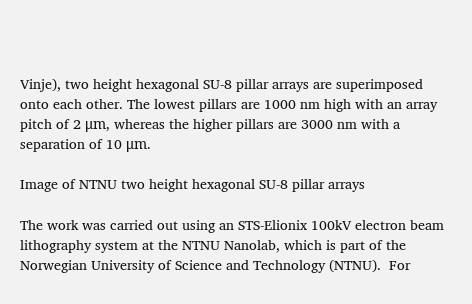Vinje), two height hexagonal SU-8 pillar arrays are superimposed onto each other. The lowest pillars are 1000 nm high with an array pitch of 2 μm, whereas the higher pillars are 3000 nm with a separation of 10 μm.

Image of NTNU two height hexagonal SU-8 pillar arrays

The work was carried out using an STS-Elionix 100kV electron beam lithography system at the NTNU Nanolab, which is part of the Norwegian University of Science and Technology (NTNU).  For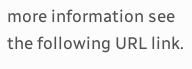more information see the following URL link.